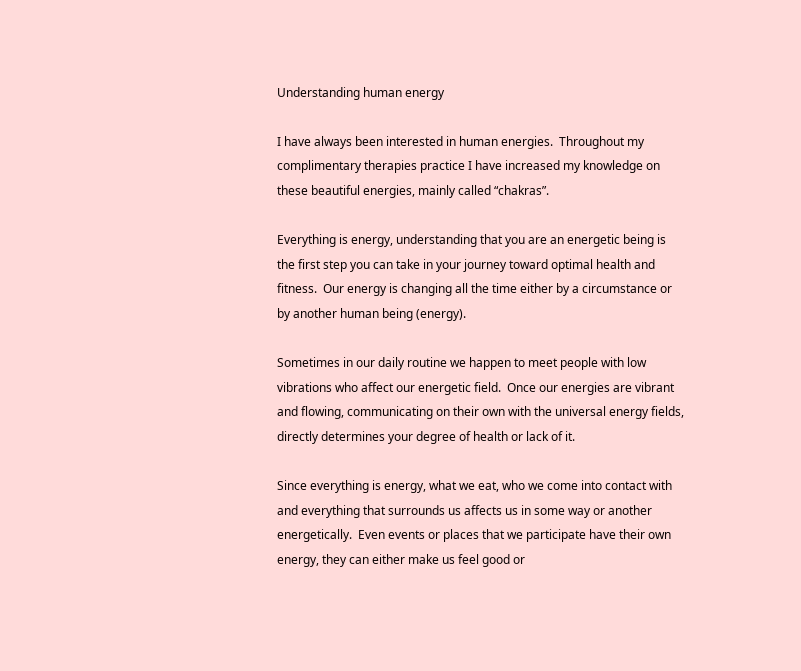Understanding human energy

I have always been interested in human energies.  Throughout my complimentary therapies practice I have increased my knowledge on these beautiful energies, mainly called “chakras”.

Everything is energy, understanding that you are an energetic being is the first step you can take in your journey toward optimal health and fitness.  Our energy is changing all the time either by a circumstance or by another human being (energy).

Sometimes in our daily routine we happen to meet people with low vibrations who affect our energetic field.  Once our energies are vibrant and flowing, communicating on their own with the universal energy fields, directly determines your degree of health or lack of it.

Since everything is energy, what we eat, who we come into contact with and everything that surrounds us affects us in some way or another energetically.  Even events or places that we participate have their own energy, they can either make us feel good or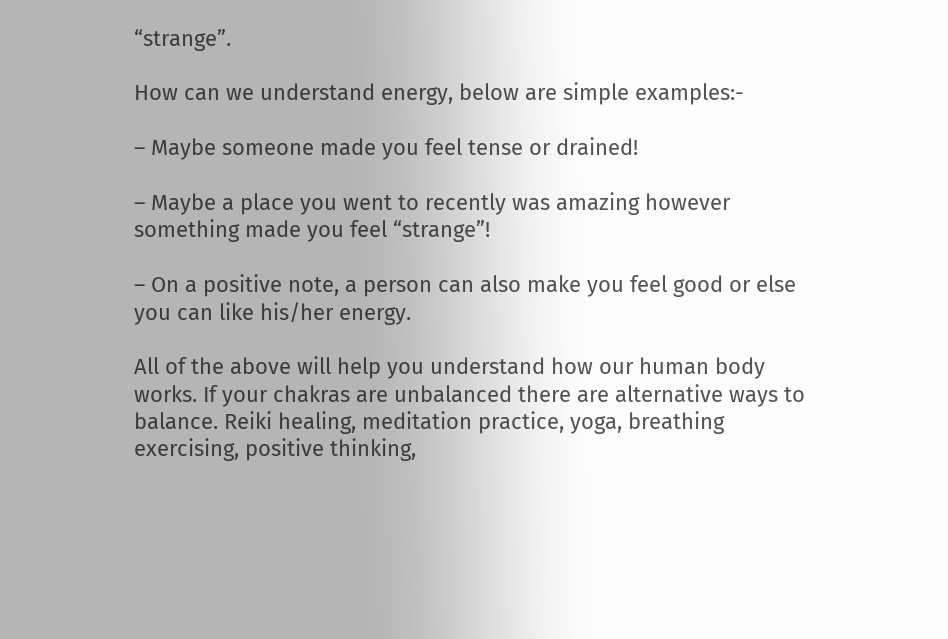“strange”.

How can we understand energy, below are simple examples:-

– Maybe someone made you feel tense or drained!

– Maybe a place you went to recently was amazing however something made you feel “strange”!

– On a positive note, a person can also make you feel good or else you can like his/her energy.

All of the above will help you understand how our human body works. If your chakras are unbalanced there are alternative ways to balance. Reiki healing, meditation practice, yoga, breathing exercising, positive thinking,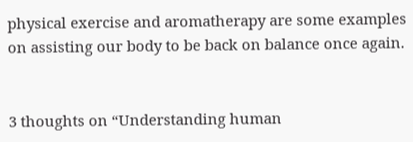physical exercise and aromatherapy are some examples on assisting our body to be back on balance once again.


3 thoughts on “Understanding human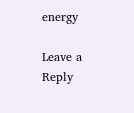energy

Leave a Reply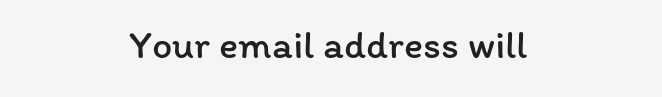Your email address will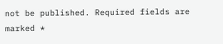not be published. Required fields are marked *